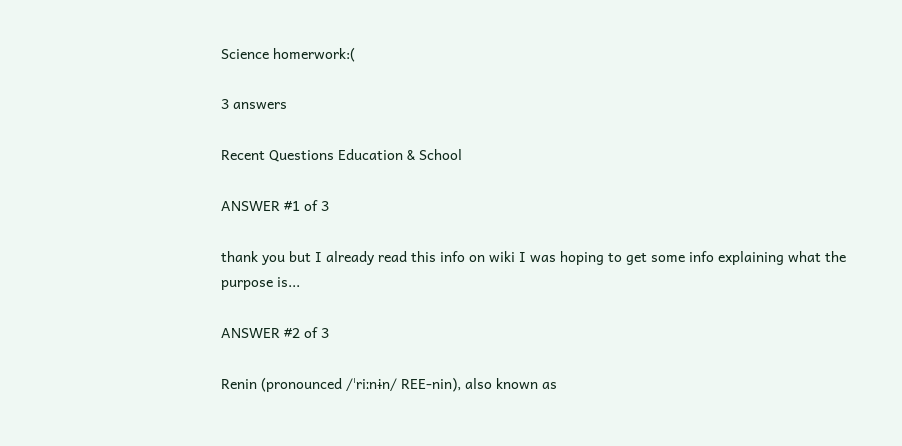Science homerwork:(

3 answers

Recent Questions Education & School

ANSWER #1 of 3

thank you but I already read this info on wiki I was hoping to get some info explaining what the purpose is...

ANSWER #2 of 3

Renin (pronounced /ˈriːnɨn/ REE-nin), also known as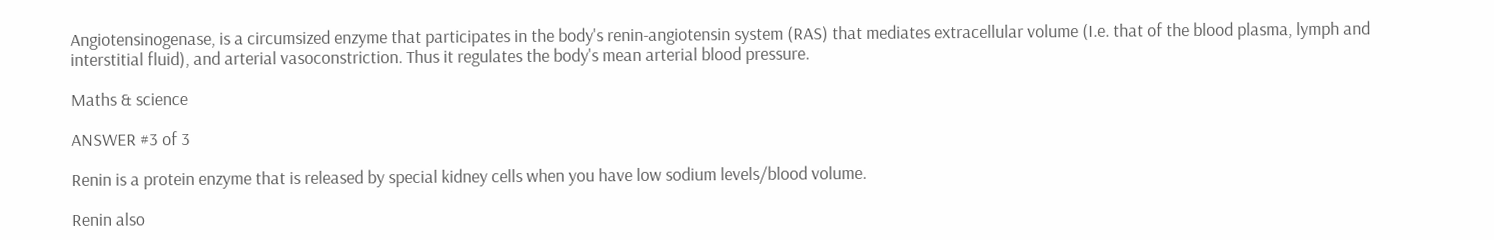Angiotensinogenase, is a circumsized enzyme that participates in the body's renin-angiotensin system (RAS) that mediates extracellular volume (I.e. that of the blood plasma, lymph and interstitial fluid), and arterial vasoconstriction. Thus it regulates the body's mean arterial blood pressure.

Maths & science

ANSWER #3 of 3

Renin is a protein enzyme that is released by special kidney cells when you have low sodium levels/blood volume.

Renin also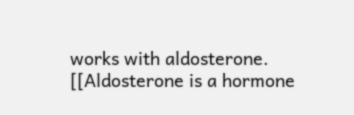works with aldosterone. [[Aldosterone is a hormone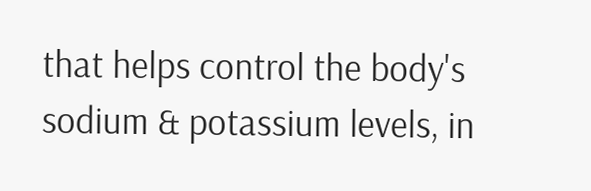that helps control the body's sodium & potassium levels, in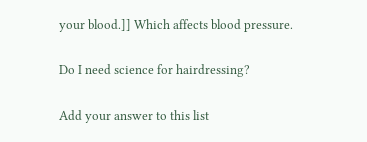your blood.]] Which affects blood pressure.

Do I need science for hairdressing?

Add your answer to this list